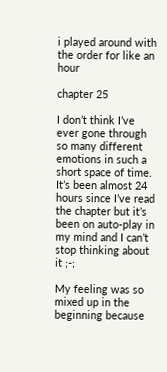i played around with the order for like an hour

chapter 25

I don’t think I’ve ever gone through so many different emotions in such a short space of time. It’s been almost 24 hours since I’ve read the chapter but it’s been on auto-play in my mind and I can’t stop thinking about it ;-;

My feeling was so mixed up in the beginning because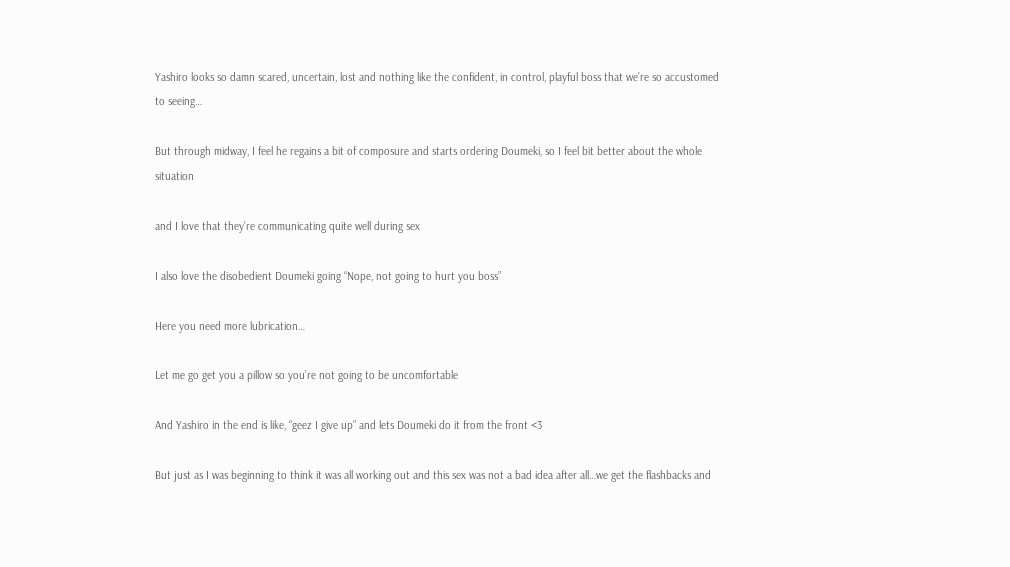Yashiro looks so damn scared, uncertain, lost and nothing like the confident, in control, playful boss that we’re so accustomed to seeing…

But through midway, I feel he regains a bit of composure and starts ordering Doumeki, so I feel bit better about the whole situation

and I love that they’re communicating quite well during sex

I also love the disobedient Doumeki going “Nope, not going to hurt you boss”

Here you need more lubrication…

Let me go get you a pillow so you’re not going to be uncomfortable

And Yashiro in the end is like, “geez I give up” and lets Doumeki do it from the front <3

But just as I was beginning to think it was all working out and this sex was not a bad idea after all…we get the flashbacks and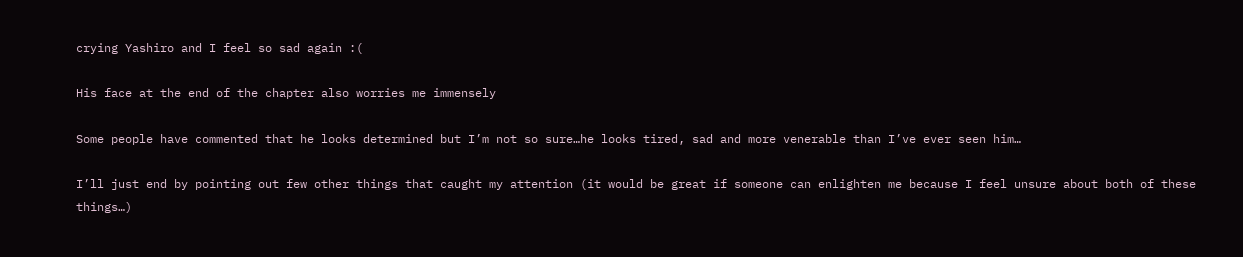crying Yashiro and I feel so sad again :(

His face at the end of the chapter also worries me immensely

Some people have commented that he looks determined but I’m not so sure…he looks tired, sad and more venerable than I’ve ever seen him…

I’ll just end by pointing out few other things that caught my attention (it would be great if someone can enlighten me because I feel unsure about both of these things…)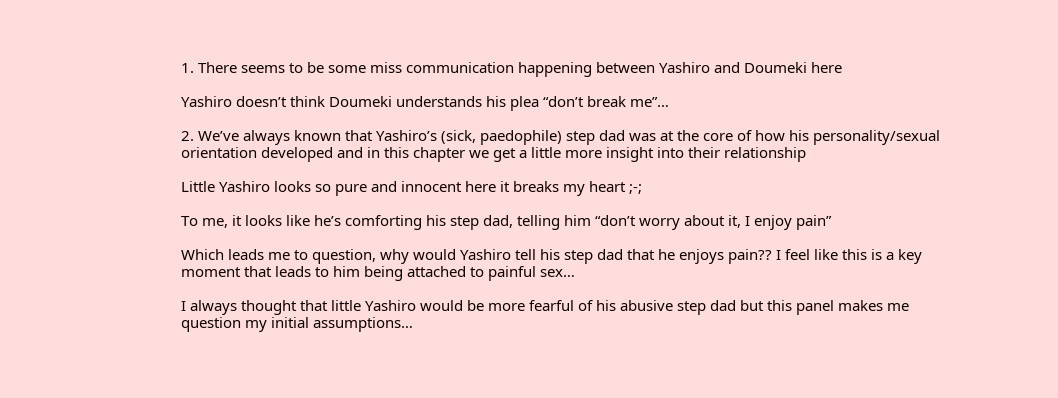1. There seems to be some miss communication happening between Yashiro and Doumeki here

Yashiro doesn’t think Doumeki understands his plea “don’t break me”…

2. We’ve always known that Yashiro’s (sick, paedophile) step dad was at the core of how his personality/sexual orientation developed and in this chapter we get a little more insight into their relationship

Little Yashiro looks so pure and innocent here it breaks my heart ;-;

To me, it looks like he’s comforting his step dad, telling him “don’t worry about it, I enjoy pain”

Which leads me to question, why would Yashiro tell his step dad that he enjoys pain?? I feel like this is a key moment that leads to him being attached to painful sex…

I always thought that little Yashiro would be more fearful of his abusive step dad but this panel makes me question my initial assumptions…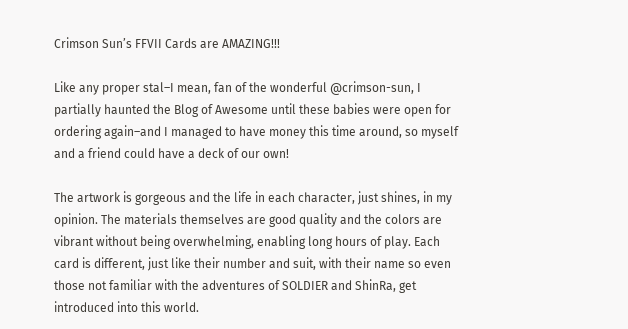Crimson Sun’s FFVII Cards are AMAZING!!!

Like any proper stal–I mean, fan of the wonderful @crimson-sun, I partially haunted the Blog of Awesome until these babies were open for ordering again–and I managed to have money this time around, so myself and a friend could have a deck of our own!

The artwork is gorgeous and the life in each character, just shines, in my opinion. The materials themselves are good quality and the colors are vibrant without being overwhelming, enabling long hours of play. Each card is different, just like their number and suit, with their name so even those not familiar with the adventures of SOLDIER and ShinRa, get introduced into this world.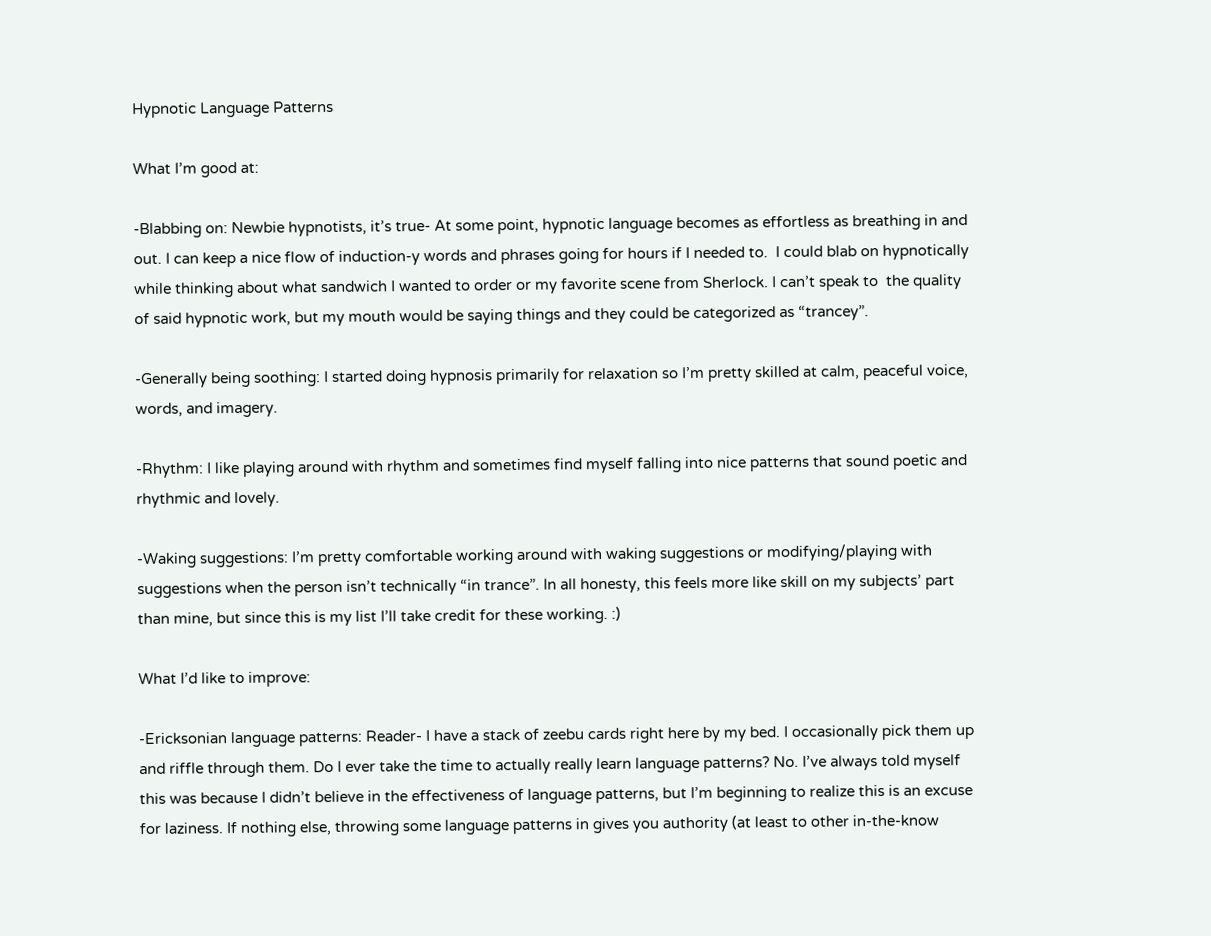Hypnotic Language Patterns

What I’m good at:

-Blabbing on: Newbie hypnotists, it’s true- At some point, hypnotic language becomes as effortless as breathing in and out. I can keep a nice flow of induction-y words and phrases going for hours if I needed to.  I could blab on hypnotically while thinking about what sandwich I wanted to order or my favorite scene from Sherlock. I can’t speak to  the quality of said hypnotic work, but my mouth would be saying things and they could be categorized as “trancey”.

-Generally being soothing: I started doing hypnosis primarily for relaxation so I’m pretty skilled at calm, peaceful voice, words, and imagery.

-Rhythm: I like playing around with rhythm and sometimes find myself falling into nice patterns that sound poetic and rhythmic and lovely.

-Waking suggestions: I’m pretty comfortable working around with waking suggestions or modifying/playing with suggestions when the person isn’t technically “in trance”. In all honesty, this feels more like skill on my subjects’ part than mine, but since this is my list I’ll take credit for these working. :)

What I’d like to improve:

-Ericksonian language patterns: Reader- I have a stack of zeebu cards right here by my bed. I occasionally pick them up and riffle through them. Do I ever take the time to actually really learn language patterns? No. I’ve always told myself this was because I didn’t believe in the effectiveness of language patterns, but I’m beginning to realize this is an excuse for laziness. If nothing else, throwing some language patterns in gives you authority (at least to other in-the-know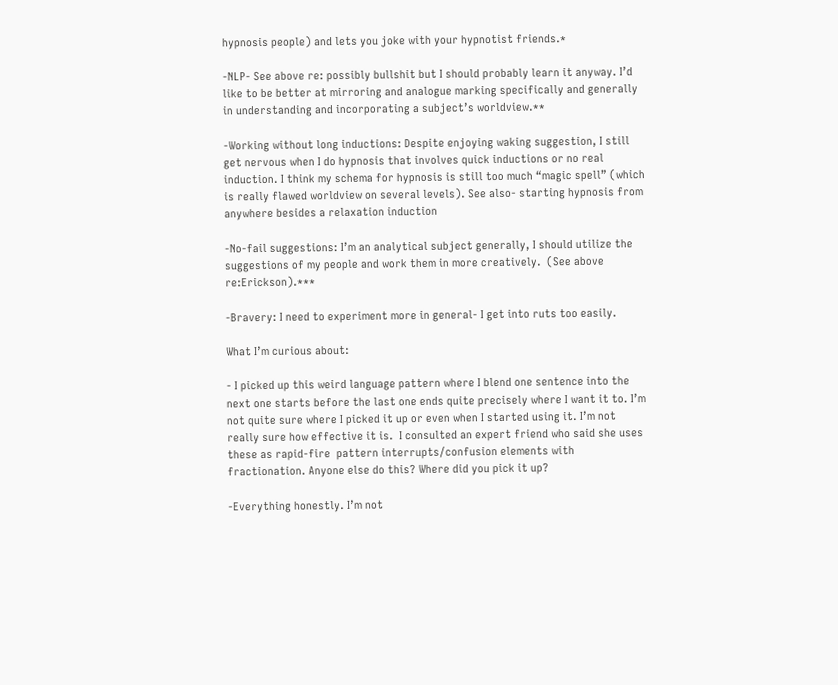hypnosis people) and lets you joke with your hypnotist friends.*

-NLP- See above re: possibly bullshit but I should probably learn it anyway. I’d like to be better at mirroring and analogue marking specifically and generally in understanding and incorporating a subject’s worldview.**

-Working without long inductions: Despite enjoying waking suggestion, I still get nervous when I do hypnosis that involves quick inductions or no real induction. I think my schema for hypnosis is still too much “magic spell” (which is really flawed worldview on several levels). See also- starting hypnosis from anywhere besides a relaxation induction

-No-fail suggestions: I’m an analytical subject generally, I should utilize the suggestions of my people and work them in more creatively.  (See above re:Erickson).***

-Bravery: I need to experiment more in general- I get into ruts too easily.

What I’m curious about:

- I picked up this weird language pattern where I blend one sentence into the next one starts before the last one ends quite precisely where I want it to. I’m not quite sure where I picked it up or even when I started using it. I’m not really sure how effective it is.  I consulted an expert friend who said she uses these as rapid-fire  pattern interrupts/confusion elements with fractionation. Anyone else do this? Where did you pick it up?

-Everything honestly. I’m not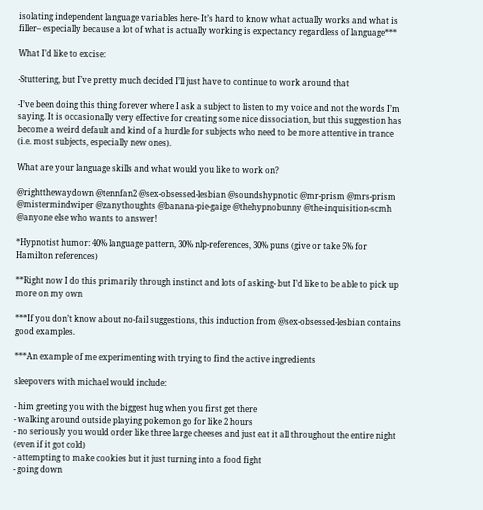isolating independent language variables here- It’s hard to know what actually works and what is filler– especially because a lot of what is actually working is expectancy regardless of language***

What I’d like to excise:

-Stuttering, but I’ve pretty much decided I’ll just have to continue to work around that

-I’ve been doing this thing forever where I ask a subject to listen to my voice and not the words I’m saying. It is occasionally very effective for creating some nice dissociation, but this suggestion has become a weird default and kind of a hurdle for subjects who need to be more attentive in trance (i.e. most subjects, especially new ones).

What are your language skills and what would you like to work on?

@rightthewaydown @tennfan2 @sex-obsessed-lesbian @soundshypnotic @mr-prism @mrs-prism @mistermindwiper @zanythoughts @banana-pie-gaige @thehypnobunny @the-inquisition-scmh @anyone else who wants to answer!

*Hypnotist humor: 40% language pattern, 30% nlp-references, 30% puns (give or take 5% for Hamilton references)

**Right now I do this primarily through instinct and lots of asking- but I’d like to be able to pick up more on my own

***If you don’t know about no-fail suggestions, this induction from @sex-obsessed-lesbian contains good examples.

***An example of me experimenting with trying to find the active ingredients

sleepovers with michael would include:

- him greeting you with the biggest hug when you first get there
- walking around outside playing pokemon go for like 2 hours
- no seriously you would order like three large cheeses and just eat it all throughout the entire night (even if it got cold)
- attempting to make cookies but it just turning into a food fight
- going down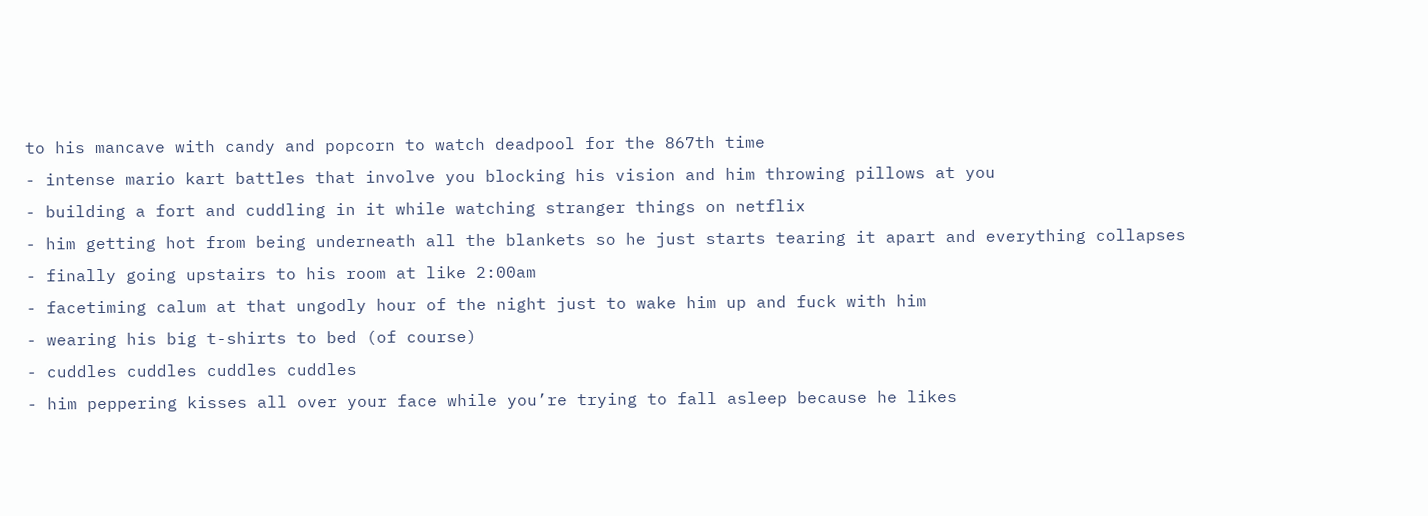to his mancave with candy and popcorn to watch deadpool for the 867th time
- intense mario kart battles that involve you blocking his vision and him throwing pillows at you
- building a fort and cuddling in it while watching stranger things on netflix
- him getting hot from being underneath all the blankets so he just starts tearing it apart and everything collapses
- finally going upstairs to his room at like 2:00am
- facetiming calum at that ungodly hour of the night just to wake him up and fuck with him
- wearing his big t-shirts to bed (of course)
- cuddles cuddles cuddles cuddles
- him peppering kisses all over your face while you’re trying to fall asleep because he likes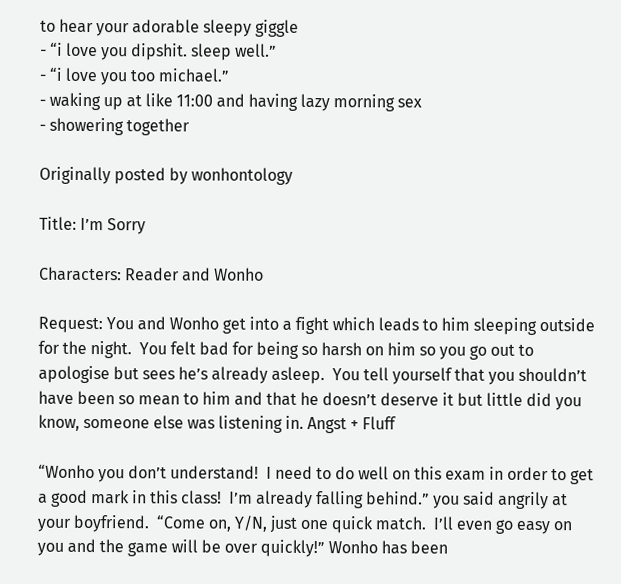to hear your adorable sleepy giggle
- “i love you dipshit. sleep well.”
- “i love you too michael.”
- waking up at like 11:00 and having lazy morning sex
- showering together

Originally posted by wonhontology

Title: I’m Sorry

Characters: Reader and Wonho

Request: You and Wonho get into a fight which leads to him sleeping outside for the night.  You felt bad for being so harsh on him so you go out to apologise but sees he’s already asleep.  You tell yourself that you shouldn’t have been so mean to him and that he doesn’t deserve it but little did you know, someone else was listening in. Angst + Fluff

“Wonho you don’t understand!  I need to do well on this exam in order to get a good mark in this class!  I’m already falling behind.” you said angrily at your boyfriend.  “Come on, Y/N, just one quick match.  I’ll even go easy on you and the game will be over quickly!” Wonho has been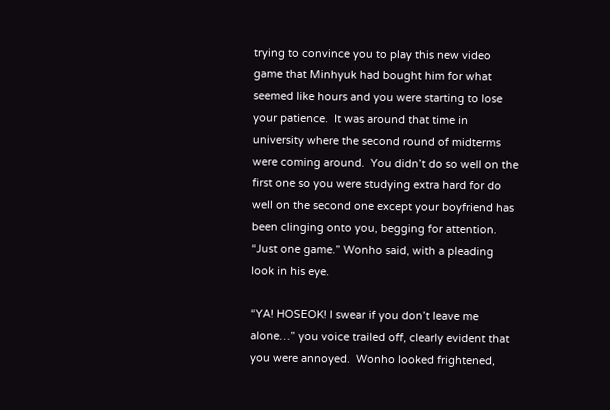trying to convince you to play this new video game that Minhyuk had bought him for what seemed like hours and you were starting to lose your patience.  It was around that time in university where the second round of midterms were coming around.  You didn’t do so well on the first one so you were studying extra hard for do well on the second one except your boyfriend has been clinging onto you, begging for attention.  “Just one game.” Wonho said, with a pleading look in his eye.

“YA! HOSEOK! I swear if you don’t leave me alone…” you voice trailed off, clearly evident that you were annoyed.  Wonho looked frightened,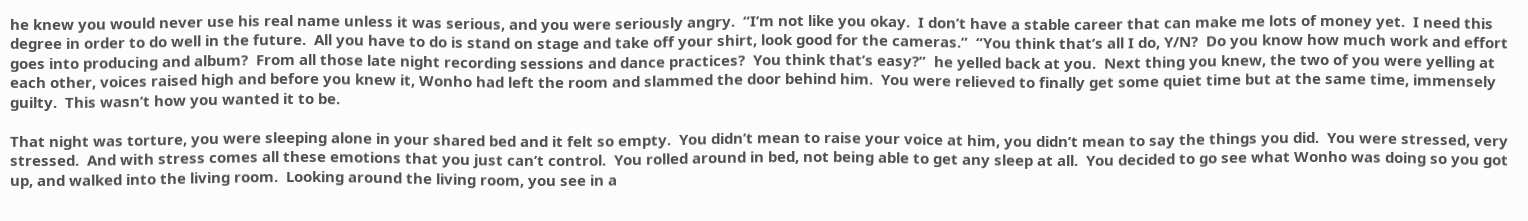he knew you would never use his real name unless it was serious, and you were seriously angry.  “I’m not like you okay.  I don’t have a stable career that can make me lots of money yet.  I need this degree in order to do well in the future.  All you have to do is stand on stage and take off your shirt, look good for the cameras.”  “You think that’s all I do, Y/N?  Do you know how much work and effort goes into producing and album?  From all those late night recording sessions and dance practices?  You think that’s easy?”  he yelled back at you.  Next thing you knew, the two of you were yelling at each other, voices raised high and before you knew it, Wonho had left the room and slammed the door behind him.  You were relieved to finally get some quiet time but at the same time, immensely guilty.  This wasn’t how you wanted it to be.

That night was torture, you were sleeping alone in your shared bed and it felt so empty.  You didn’t mean to raise your voice at him, you didn’t mean to say the things you did.  You were stressed, very stressed.  And with stress comes all these emotions that you just can’t control.  You rolled around in bed, not being able to get any sleep at all.  You decided to go see what Wonho was doing so you got up, and walked into the living room.  Looking around the living room, you see in a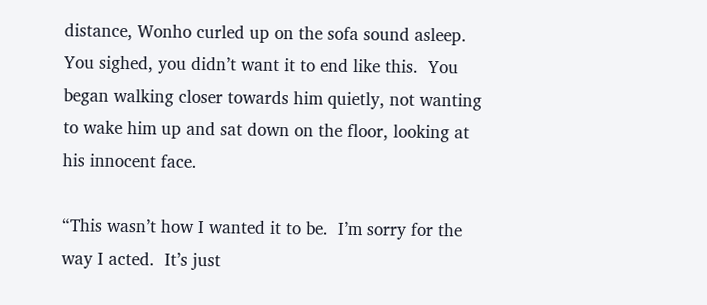distance, Wonho curled up on the sofa sound asleep.  You sighed, you didn’t want it to end like this.  You began walking closer towards him quietly, not wanting to wake him up and sat down on the floor, looking at his innocent face.

“This wasn’t how I wanted it to be.  I’m sorry for the way I acted.  It’s just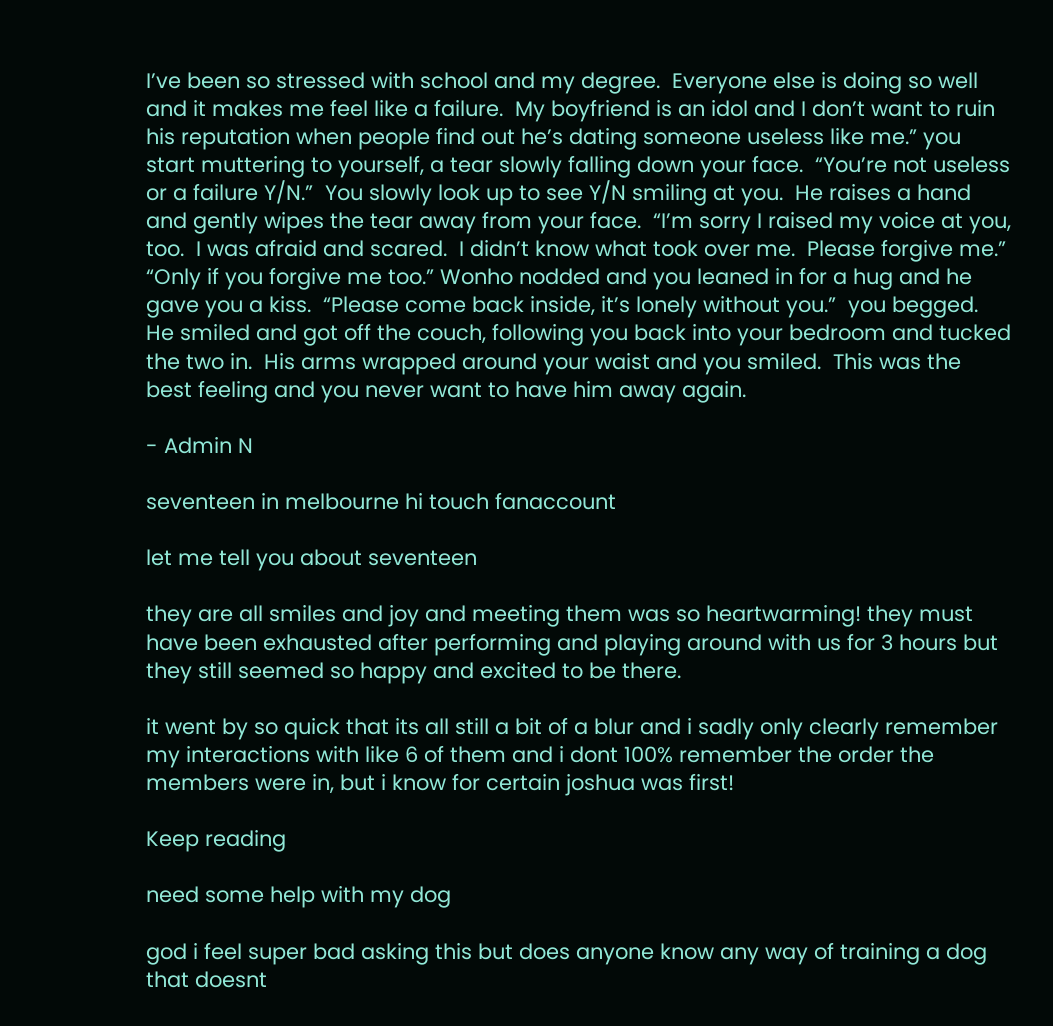I’ve been so stressed with school and my degree.  Everyone else is doing so well and it makes me feel like a failure.  My boyfriend is an idol and I don’t want to ruin his reputation when people find out he’s dating someone useless like me.” you start muttering to yourself, a tear slowly falling down your face.  “You’re not useless or a failure Y/N.”  You slowly look up to see Y/N smiling at you.  He raises a hand and gently wipes the tear away from your face.  “I’m sorry I raised my voice at you, too.  I was afraid and scared.  I didn’t know what took over me.  Please forgive me.”  “Only if you forgive me too.” Wonho nodded and you leaned in for a hug and he gave you a kiss.  “Please come back inside, it’s lonely without you.”  you begged.  He smiled and got off the couch, following you back into your bedroom and tucked the two in.  His arms wrapped around your waist and you smiled.  This was the best feeling and you never want to have him away again.

- Admin N

seventeen in melbourne hi touch fanaccount

let me tell you about seventeen

they are all smiles and joy and meeting them was so heartwarming! they must have been exhausted after performing and playing around with us for 3 hours but they still seemed so happy and excited to be there.

it went by so quick that its all still a bit of a blur and i sadly only clearly remember my interactions with like 6 of them and i dont 100% remember the order the members were in, but i know for certain joshua was first!

Keep reading

need some help with my dog

god i feel super bad asking this but does anyone know any way of training a dog that doesnt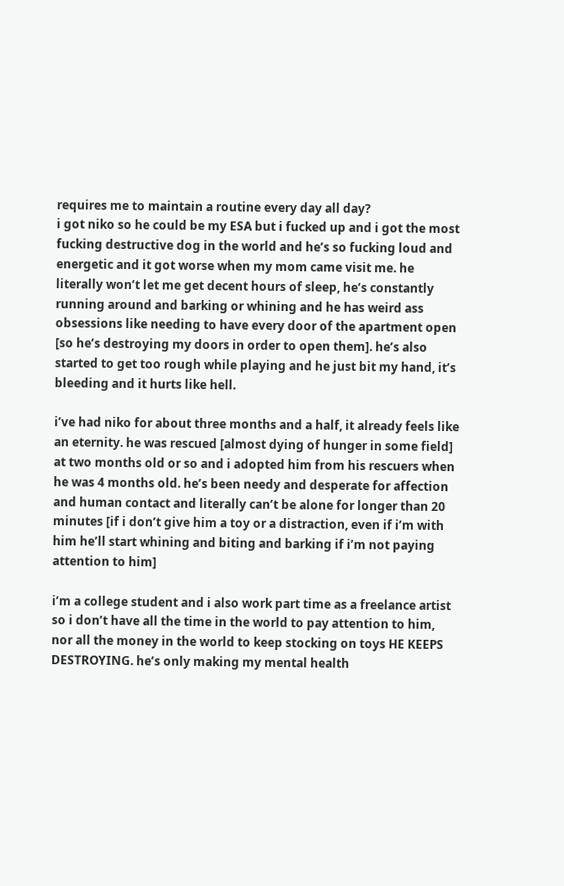requires me to maintain a routine every day all day?
i got niko so he could be my ESA but i fucked up and i got the most fucking destructive dog in the world and he’s so fucking loud and energetic and it got worse when my mom came visit me. he literally won’t let me get decent hours of sleep, he’s constantly running around and barking or whining and he has weird ass obsessions like needing to have every door of the apartment open [so he’s destroying my doors in order to open them]. he’s also started to get too rough while playing and he just bit my hand, it’s bleeding and it hurts like hell.

i’ve had niko for about three months and a half, it already feels like an eternity. he was rescued [almost dying of hunger in some field] at two months old or so and i adopted him from his rescuers when he was 4 months old. he’s been needy and desperate for affection and human contact and literally can’t be alone for longer than 20 minutes [if i don’t give him a toy or a distraction, even if i’m with him he’ll start whining and biting and barking if i’m not paying attention to him]

i’m a college student and i also work part time as a freelance artist so i don’t have all the time in the world to pay attention to him, nor all the money in the world to keep stocking on toys HE KEEPS DESTROYING. he’s only making my mental health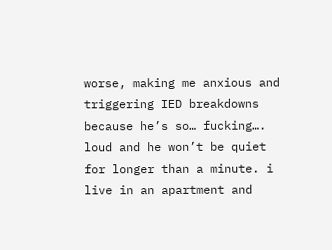worse, making me anxious and triggering IED breakdowns because he’s so… fucking…. loud and he won’t be quiet for longer than a minute. i live in an apartment and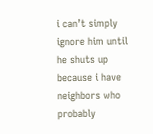i can’t simply ignore him until he shuts up because i have neighbors who probably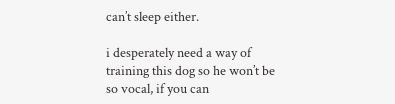can’t sleep either.

i desperately need a way of training this dog so he won’t be so vocal, if you can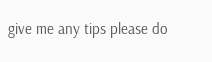give me any tips please do